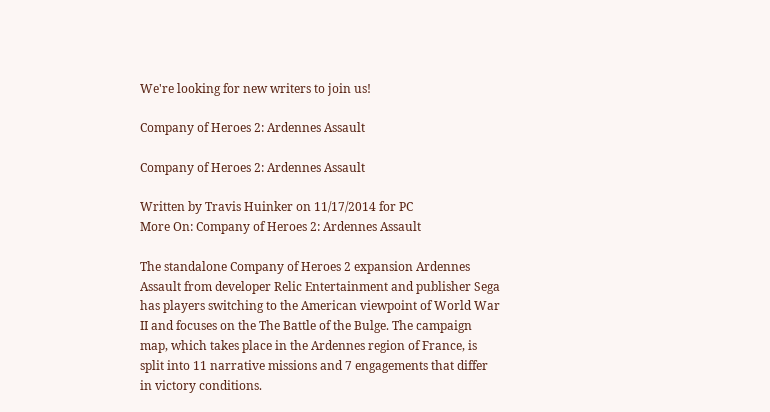We're looking for new writers to join us!

Company of Heroes 2: Ardennes Assault

Company of Heroes 2: Ardennes Assault

Written by Travis Huinker on 11/17/2014 for PC
More On: Company of Heroes 2: Ardennes Assault

The standalone Company of Heroes 2 expansion Ardennes Assault from developer Relic Entertainment and publisher Sega has players switching to the American viewpoint of World War II and focuses on the The Battle of the Bulge. The campaign map, which takes place in the Ardennes region of France, is split into 11 narrative missions and 7 engagements that differ in victory conditions.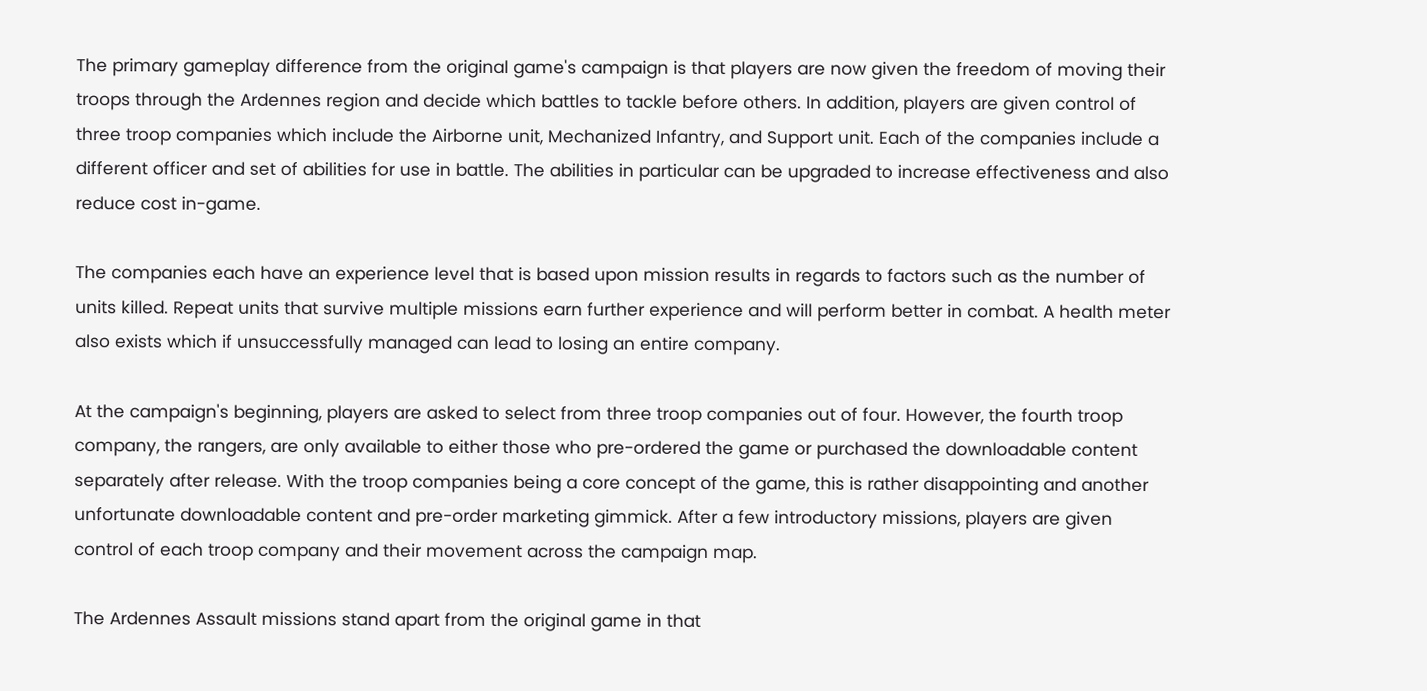The primary gameplay difference from the original game's campaign is that players are now given the freedom of moving their troops through the Ardennes region and decide which battles to tackle before others. In addition, players are given control of three troop companies which include the Airborne unit, Mechanized Infantry, and Support unit. Each of the companies include a different officer and set of abilities for use in battle. The abilities in particular can be upgraded to increase effectiveness and also reduce cost in-game.

The companies each have an experience level that is based upon mission results in regards to factors such as the number of units killed. Repeat units that survive multiple missions earn further experience and will perform better in combat. A health meter also exists which if unsuccessfully managed can lead to losing an entire company.

At the campaign's beginning, players are asked to select from three troop companies out of four. However, the fourth troop company, the rangers, are only available to either those who pre-ordered the game or purchased the downloadable content separately after release. With the troop companies being a core concept of the game, this is rather disappointing and another unfortunate downloadable content and pre-order marketing gimmick. After a few introductory missions, players are given control of each troop company and their movement across the campaign map.

The Ardennes Assault missions stand apart from the original game in that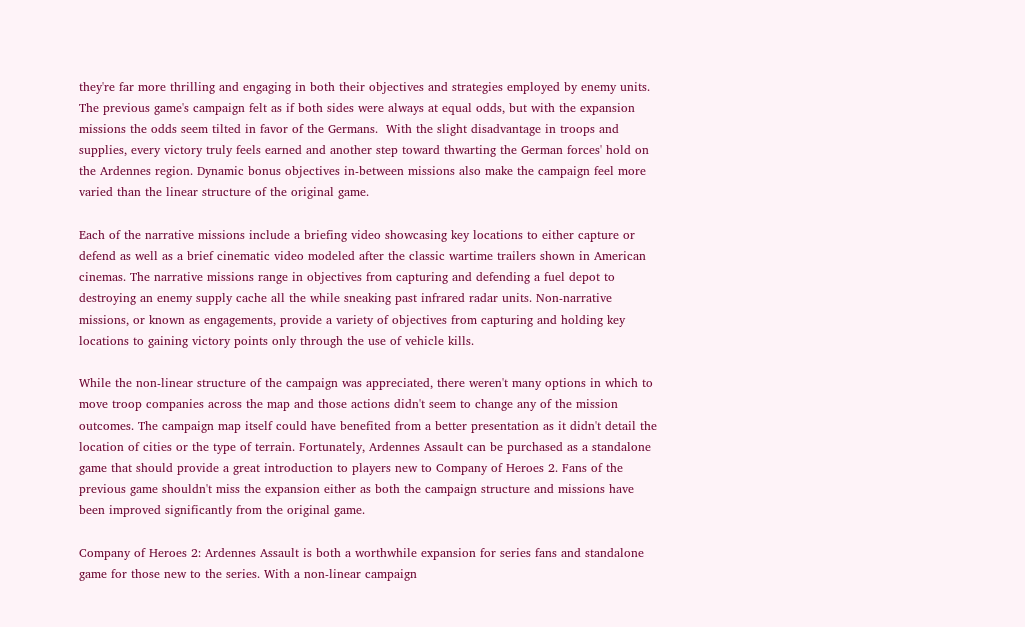they're far more thrilling and engaging in both their objectives and strategies employed by enemy units. The previous game's campaign felt as if both sides were always at equal odds, but with the expansion missions the odds seem tilted in favor of the Germans.  With the slight disadvantage in troops and supplies, every victory truly feels earned and another step toward thwarting the German forces' hold on the Ardennes region. Dynamic bonus objectives in-between missions also make the campaign feel more varied than the linear structure of the original game.

Each of the narrative missions include a briefing video showcasing key locations to either capture or defend as well as a brief cinematic video modeled after the classic wartime trailers shown in American cinemas. The narrative missions range in objectives from capturing and defending a fuel depot to destroying an enemy supply cache all the while sneaking past infrared radar units. Non-narrative missions, or known as engagements, provide a variety of objectives from capturing and holding key locations to gaining victory points only through the use of vehicle kills.

While the non-linear structure of the campaign was appreciated, there weren't many options in which to move troop companies across the map and those actions didn't seem to change any of the mission outcomes. The campaign map itself could have benefited from a better presentation as it didn't detail the location of cities or the type of terrain. Fortunately, Ardennes Assault can be purchased as a standalone game that should provide a great introduction to players new to Company of Heroes 2. Fans of the previous game shouldn't miss the expansion either as both the campaign structure and missions have been improved significantly from the original game.

Company of Heroes 2: Ardennes Assault is both a worthwhile expansion for series fans and standalone game for those new to the series. With a non-linear campaign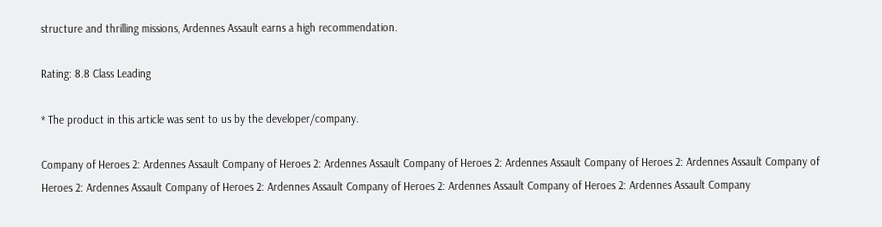structure and thrilling missions, Ardennes Assault earns a high recommendation.

Rating: 8.8 Class Leading

* The product in this article was sent to us by the developer/company.

Company of Heroes 2: Ardennes Assault Company of Heroes 2: Ardennes Assault Company of Heroes 2: Ardennes Assault Company of Heroes 2: Ardennes Assault Company of Heroes 2: Ardennes Assault Company of Heroes 2: Ardennes Assault Company of Heroes 2: Ardennes Assault Company of Heroes 2: Ardennes Assault Company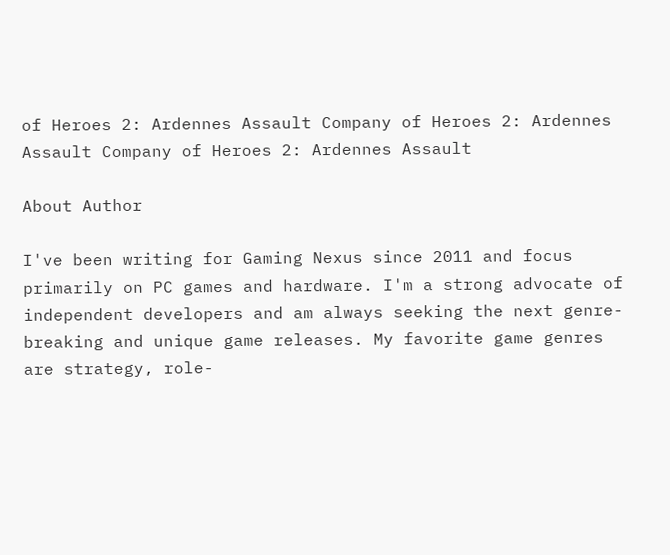of Heroes 2: Ardennes Assault Company of Heroes 2: Ardennes Assault Company of Heroes 2: Ardennes Assault

About Author

I've been writing for Gaming Nexus since 2011 and focus primarily on PC games and hardware. I'm a strong advocate of independent developers and am always seeking the next genre-breaking and unique game releases. My favorite game genres are strategy, role-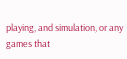playing, and simulation, or any games that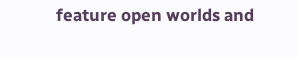feature open worlds and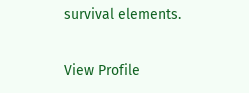survival elements.

View Profile